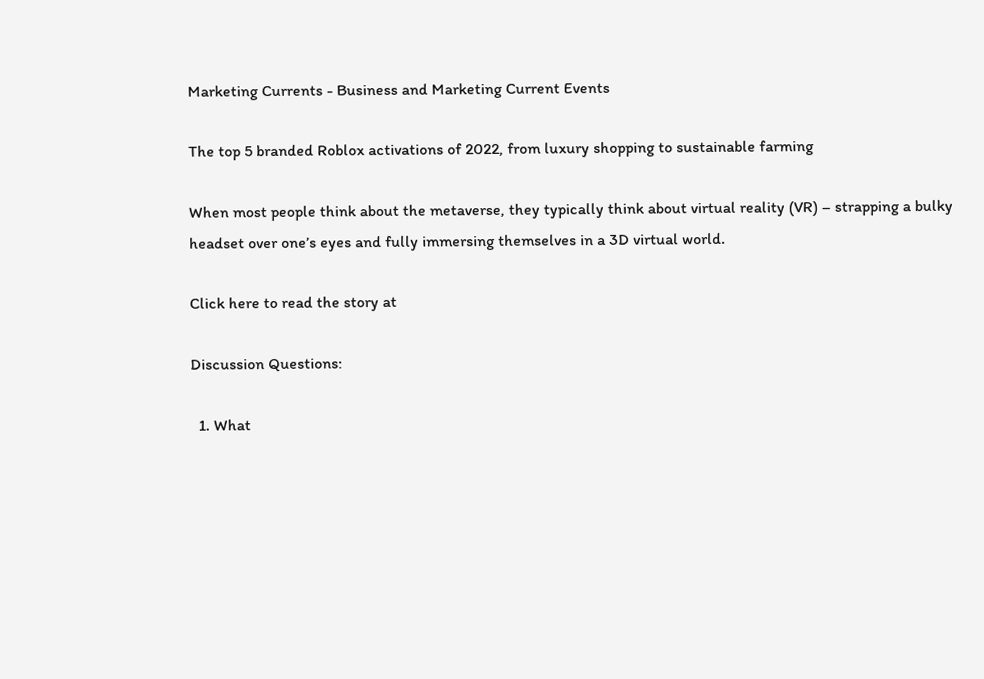Marketing Currents - Business and Marketing Current Events

The top 5 branded Roblox activations of 2022, from luxury shopping to sustainable farming

When most people think about the metaverse, they typically think about virtual reality (VR) – strapping a bulky headset over one’s eyes and fully immersing themselves in a 3D virtual world.

Click here to read the story at

Discussion Questions:

  1. What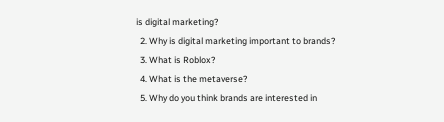is digital marketing?
  2. Why is digital marketing important to brands?
  3. What is Roblox?
  4. What is the metaverse?
  5. Why do you think brands are interested in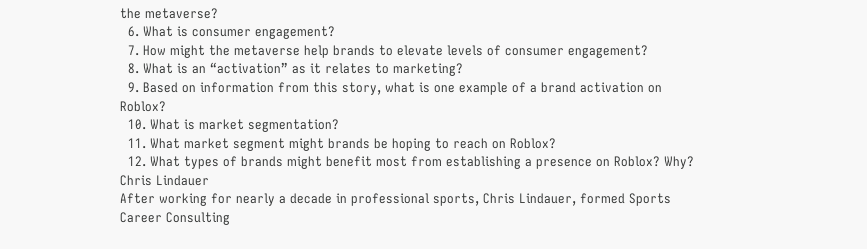the metaverse?
  6. What is consumer engagement?
  7. How might the metaverse help brands to elevate levels of consumer engagement?
  8. What is an “activation” as it relates to marketing?
  9. Based on information from this story, what is one example of a brand activation on Roblox?
  10. What is market segmentation?
  11. What market segment might brands be hoping to reach on Roblox?
  12. What types of brands might benefit most from establishing a presence on Roblox? Why?
Chris Lindauer
After working for nearly a decade in professional sports, Chris Lindauer, formed Sports Career Consulting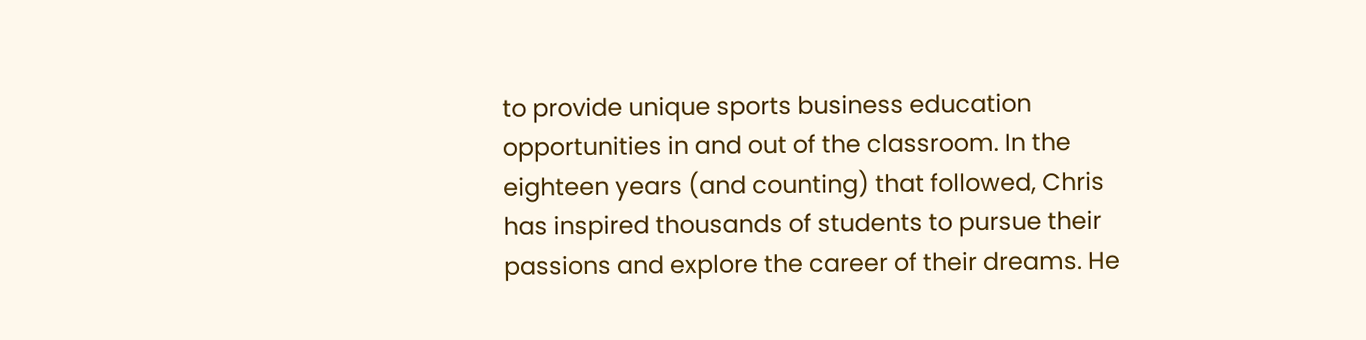to provide unique sports business education opportunities in and out of the classroom. In the eighteen years (and counting) that followed, Chris has inspired thousands of students to pursue their passions and explore the career of their dreams. He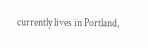currently lives in Portland,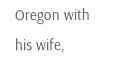Oregon with his wife,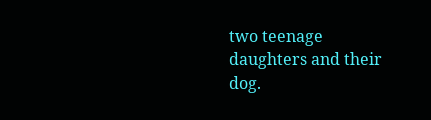two teenage daughters and their dog.